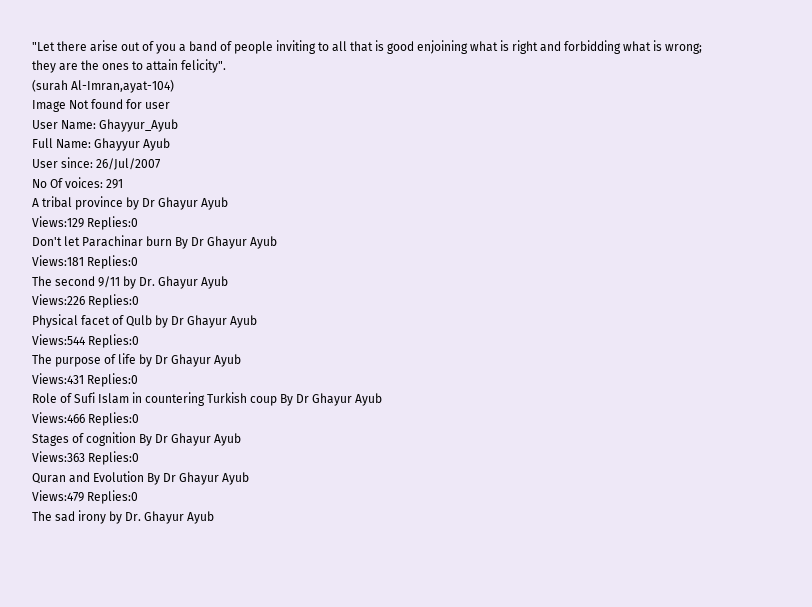"Let there arise out of you a band of people inviting to all that is good enjoining what is right and forbidding what is wrong; they are the ones to attain felicity".
(surah Al-Imran,ayat-104)
Image Not found for user
User Name: Ghayyur_Ayub
Full Name: Ghayyur Ayub
User since: 26/Jul/2007
No Of voices: 291
A tribal province by Dr Ghayur Ayub
Views:129 Replies:0
Don't let Parachinar burn By Dr Ghayur Ayub
Views:181 Replies:0
The second 9/11 by Dr. Ghayur Ayub
Views:226 Replies:0
Physical facet of Qulb by Dr Ghayur Ayub
Views:544 Replies:0
The purpose of life by Dr Ghayur Ayub
Views:431 Replies:0
Role of Sufi Islam in countering Turkish coup By Dr Ghayur Ayub
Views:466 Replies:0
Stages of cognition By Dr Ghayur Ayub
Views:363 Replies:0
Quran and Evolution By Dr Ghayur Ayub
Views:479 Replies:0
The sad irony by Dr. Ghayur Ayub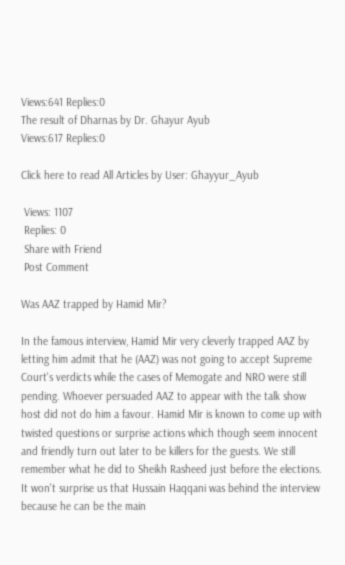Views:641 Replies:0
The result of Dharnas by Dr. Ghayur Ayub
Views:617 Replies:0

Click here to read All Articles by User: Ghayyur_Ayub

 Views: 1107
 Replies: 0
 Share with Friend
 Post Comment

Was AAZ trapped by Hamid Mir?

In the famous interview, Hamid Mir very cleverly trapped AAZ by letting him admit that he (AAZ) was not going to accept Supreme Court's verdicts while the cases of Memogate and NRO were still pending. Whoever persuaded AAZ to appear with the talk show host did not do him a favour. Hamid Mir is known to come up with twisted questions or surprise actions which though seem innocent and friendly turn out later to be killers for the guests. We still remember what he did to Sheikh Rasheed just before the elections.  It won't surprise us that Hussain Haqqani was behind the interview because he can be the main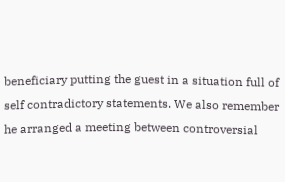beneficiary putting the guest in a situation full of self contradictory statements. We also remember he arranged a meeting between controversial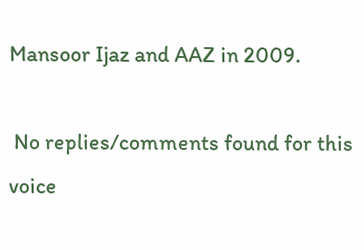Mansoor Ijaz and AAZ in 2009.

 No replies/comments found for this voice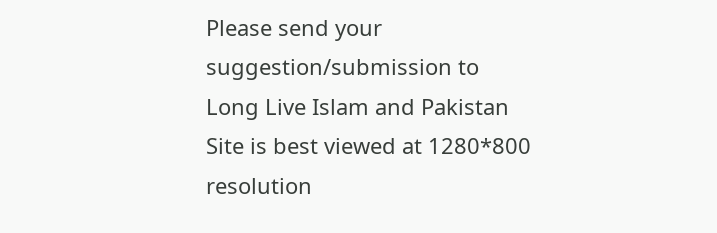Please send your suggestion/submission to
Long Live Islam and Pakistan
Site is best viewed at 1280*800 resolution